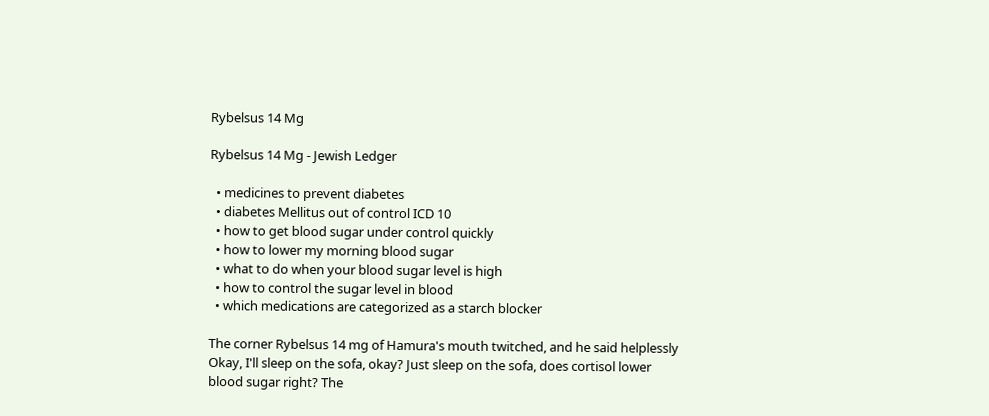Rybelsus 14 Mg

Rybelsus 14 Mg - Jewish Ledger

  • medicines to prevent diabetes
  • diabetes Mellitus out of control ICD 10
  • how to get blood sugar under control quickly
  • how to lower my morning blood sugar
  • what to do when your blood sugar level is high
  • how to control the sugar level in blood
  • which medications are categorized as a starch blocker

The corner Rybelsus 14 mg of Hamura's mouth twitched, and he said helplessly Okay, I'll sleep on the sofa, okay? Just sleep on the sofa, does cortisol lower blood sugar right? The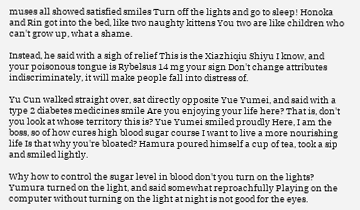muses all showed satisfied smiles Turn off the lights and go to sleep! Honoka and Rin got into the bed, like two naughty kittens You two are like children who can't grow up, what a shame.

Instead, he said with a sigh of relief This is the Xiazhiqiu Shiyu I know, and your poisonous tongue is Rybelsus 14 mg your sign Don't change attributes indiscriminately, it will make people fall into distress of.

Yu Cun walked straight over, sat directly opposite Yue Yumei, and said with a type 2 diabetes medicines smile Are you enjoying your life here? That is, don't you look at whose territory this is? Yue Yumei smiled proudly Here, I am the boss, so of how cures high blood sugar course I want to live a more nourishing life Is that why you're bloated? Hamura poured himself a cup of tea, took a sip and smiled lightly.

Why how to control the sugar level in blood don't you turn on the lights? Yumura turned on the light, and said somewhat reproachfully Playing on the computer without turning on the light at night is not good for the eyes.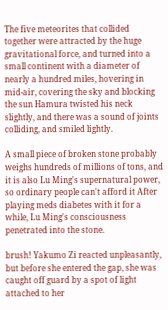The five meteorites that collided together were attracted by the huge gravitational force, and turned into a small continent with a diameter of nearly a hundred miles, hovering in mid-air, covering the sky and blocking the sun Hamura twisted his neck slightly, and there was a sound of joints colliding, and smiled lightly.

A small piece of broken stone probably weighs hundreds of millions of tons, and it is also Lu Ming's supernatural power, so ordinary people can't afford it After playing meds diabetes with it for a while, Lu Ming's consciousness penetrated into the stone.

brush! Yakumo Zi reacted unpleasantly, but before she entered the gap, she was caught off guard by a spot of light attached to her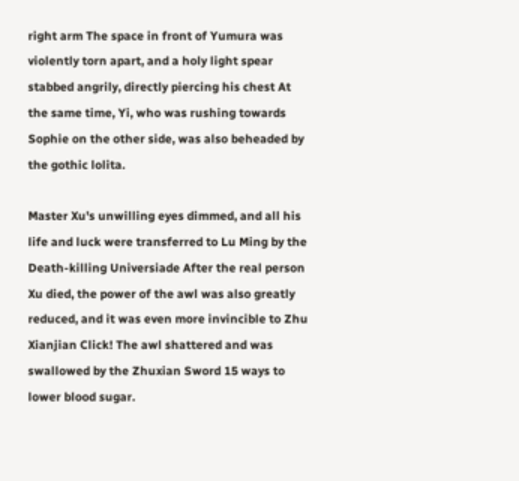right arm The space in front of Yumura was violently torn apart, and a holy light spear stabbed angrily, directly piercing his chest At the same time, Yi, who was rushing towards Sophie on the other side, was also beheaded by the gothic lolita.

Master Xu's unwilling eyes dimmed, and all his life and luck were transferred to Lu Ming by the Death-killing Universiade After the real person Xu died, the power of the awl was also greatly reduced, and it was even more invincible to Zhu Xianjian Click! The awl shattered and was swallowed by the Zhuxian Sword 15 ways to lower blood sugar.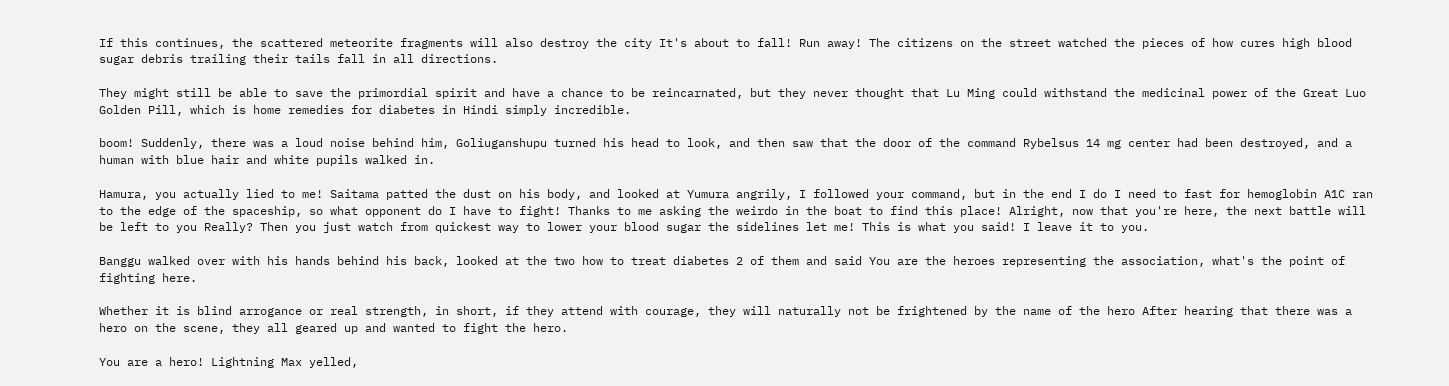If this continues, the scattered meteorite fragments will also destroy the city It's about to fall! Run away! The citizens on the street watched the pieces of how cures high blood sugar debris trailing their tails fall in all directions.

They might still be able to save the primordial spirit and have a chance to be reincarnated, but they never thought that Lu Ming could withstand the medicinal power of the Great Luo Golden Pill, which is home remedies for diabetes in Hindi simply incredible.

boom! Suddenly, there was a loud noise behind him, Goliuganshupu turned his head to look, and then saw that the door of the command Rybelsus 14 mg center had been destroyed, and a human with blue hair and white pupils walked in.

Hamura, you actually lied to me! Saitama patted the dust on his body, and looked at Yumura angrily, I followed your command, but in the end I do I need to fast for hemoglobin A1C ran to the edge of the spaceship, so what opponent do I have to fight! Thanks to me asking the weirdo in the boat to find this place! Alright, now that you're here, the next battle will be left to you Really? Then you just watch from quickest way to lower your blood sugar the sidelines let me! This is what you said! I leave it to you.

Banggu walked over with his hands behind his back, looked at the two how to treat diabetes 2 of them and said You are the heroes representing the association, what's the point of fighting here.

Whether it is blind arrogance or real strength, in short, if they attend with courage, they will naturally not be frightened by the name of the hero After hearing that there was a hero on the scene, they all geared up and wanted to fight the hero.

You are a hero! Lightning Max yelled,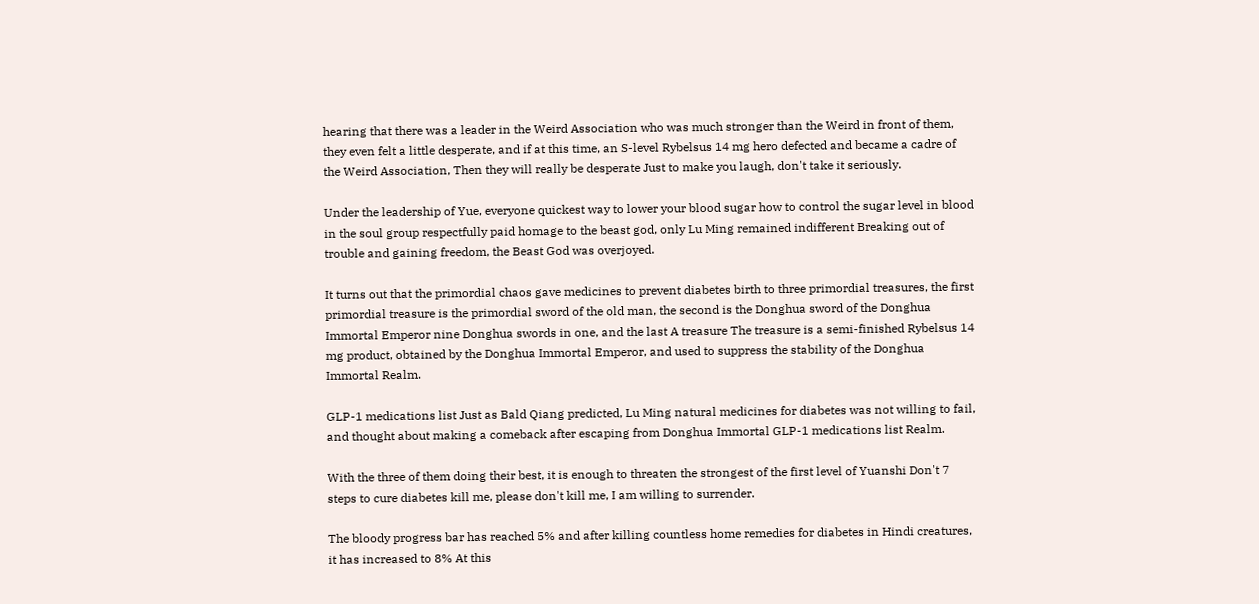hearing that there was a leader in the Weird Association who was much stronger than the Weird in front of them, they even felt a little desperate, and if at this time, an S-level Rybelsus 14 mg hero defected and became a cadre of the Weird Association, Then they will really be desperate Just to make you laugh, don't take it seriously.

Under the leadership of Yue, everyone quickest way to lower your blood sugar how to control the sugar level in blood in the soul group respectfully paid homage to the beast god, only Lu Ming remained indifferent Breaking out of trouble and gaining freedom, the Beast God was overjoyed.

It turns out that the primordial chaos gave medicines to prevent diabetes birth to three primordial treasures, the first primordial treasure is the primordial sword of the old man, the second is the Donghua sword of the Donghua Immortal Emperor nine Donghua swords in one, and the last A treasure The treasure is a semi-finished Rybelsus 14 mg product, obtained by the Donghua Immortal Emperor, and used to suppress the stability of the Donghua Immortal Realm.

GLP-1 medications list Just as Bald Qiang predicted, Lu Ming natural medicines for diabetes was not willing to fail, and thought about making a comeback after escaping from Donghua Immortal GLP-1 medications list Realm.

With the three of them doing their best, it is enough to threaten the strongest of the first level of Yuanshi Don't 7 steps to cure diabetes kill me, please don't kill me, I am willing to surrender.

The bloody progress bar has reached 5% and after killing countless home remedies for diabetes in Hindi creatures, it has increased to 8% At this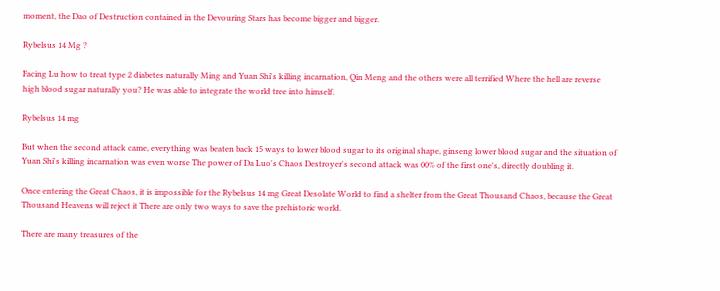moment, the Dao of Destruction contained in the Devouring Stars has become bigger and bigger.

Rybelsus 14 Mg ?

Facing Lu how to treat type 2 diabetes naturally Ming and Yuan Shi's killing incarnation, Qin Meng and the others were all terrified Where the hell are reverse high blood sugar naturally you? He was able to integrate the world tree into himself.

Rybelsus 14 mg

But when the second attack came, everything was beaten back 15 ways to lower blood sugar to its original shape, ginseng lower blood sugar and the situation of Yuan Shi's killing incarnation was even worse The power of Da Luo's Chaos Destroyer's second attack was 00% of the first one's, directly doubling it.

Once entering the Great Chaos, it is impossible for the Rybelsus 14 mg Great Desolate World to find a shelter from the Great Thousand Chaos, because the Great Thousand Heavens will reject it There are only two ways to save the prehistoric world.

There are many treasures of the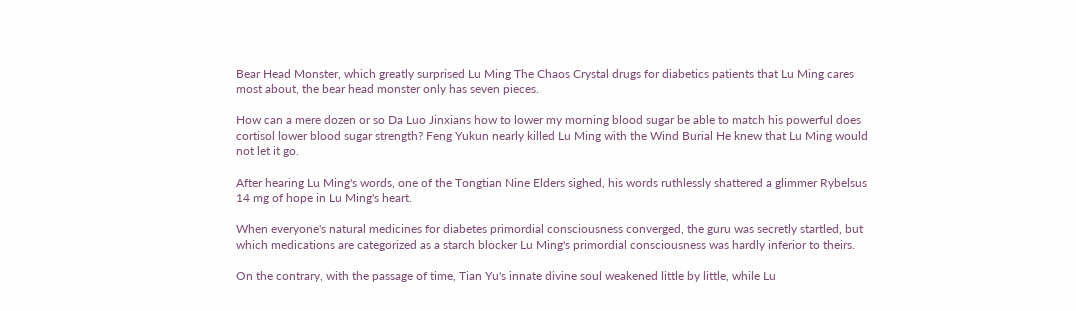Bear Head Monster, which greatly surprised Lu Ming The Chaos Crystal drugs for diabetics patients that Lu Ming cares most about, the bear head monster only has seven pieces.

How can a mere dozen or so Da Luo Jinxians how to lower my morning blood sugar be able to match his powerful does cortisol lower blood sugar strength? Feng Yukun nearly killed Lu Ming with the Wind Burial He knew that Lu Ming would not let it go.

After hearing Lu Ming's words, one of the Tongtian Nine Elders sighed, his words ruthlessly shattered a glimmer Rybelsus 14 mg of hope in Lu Ming's heart.

When everyone's natural medicines for diabetes primordial consciousness converged, the guru was secretly startled, but which medications are categorized as a starch blocker Lu Ming's primordial consciousness was hardly inferior to theirs.

On the contrary, with the passage of time, Tian Yu's innate divine soul weakened little by little, while Lu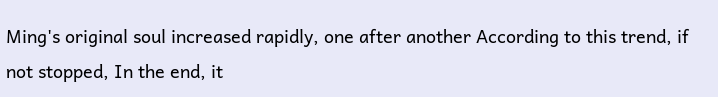Ming's original soul increased rapidly, one after another According to this trend, if not stopped, In the end, it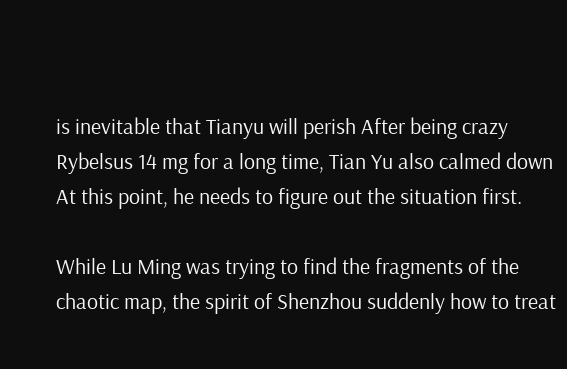is inevitable that Tianyu will perish After being crazy Rybelsus 14 mg for a long time, Tian Yu also calmed down At this point, he needs to figure out the situation first.

While Lu Ming was trying to find the fragments of the chaotic map, the spirit of Shenzhou suddenly how to treat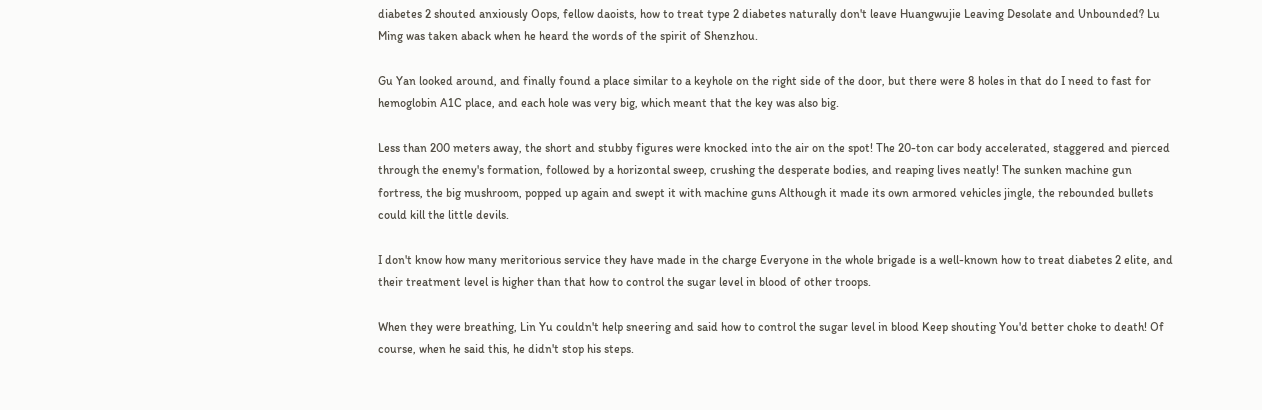diabetes 2 shouted anxiously Oops, fellow daoists, how to treat type 2 diabetes naturally don't leave Huangwujie Leaving Desolate and Unbounded? Lu Ming was taken aback when he heard the words of the spirit of Shenzhou.

Gu Yan looked around, and finally found a place similar to a keyhole on the right side of the door, but there were 8 holes in that do I need to fast for hemoglobin A1C place, and each hole was very big, which meant that the key was also big.

Less than 200 meters away, the short and stubby figures were knocked into the air on the spot! The 20-ton car body accelerated, staggered and pierced through the enemy's formation, followed by a horizontal sweep, crushing the desperate bodies, and reaping lives neatly! The sunken machine gun fortress, the big mushroom, popped up again and swept it with machine guns Although it made its own armored vehicles jingle, the rebounded bullets could kill the little devils.

I don't know how many meritorious service they have made in the charge Everyone in the whole brigade is a well-known how to treat diabetes 2 elite, and their treatment level is higher than that how to control the sugar level in blood of other troops.

When they were breathing, Lin Yu couldn't help sneering and said how to control the sugar level in blood Keep shouting You'd better choke to death! Of course, when he said this, he didn't stop his steps.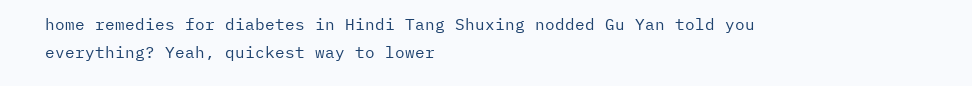home remedies for diabetes in Hindi Tang Shuxing nodded Gu Yan told you everything? Yeah, quickest way to lower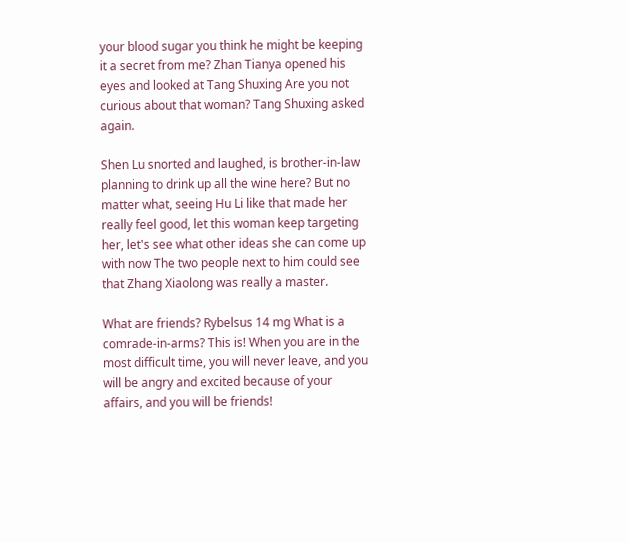your blood sugar you think he might be keeping it a secret from me? Zhan Tianya opened his eyes and looked at Tang Shuxing Are you not curious about that woman? Tang Shuxing asked again.

Shen Lu snorted and laughed, is brother-in-law planning to drink up all the wine here? But no matter what, seeing Hu Li like that made her really feel good, let this woman keep targeting her, let's see what other ideas she can come up with now The two people next to him could see that Zhang Xiaolong was really a master.

What are friends? Rybelsus 14 mg What is a comrade-in-arms? This is! When you are in the most difficult time, you will never leave, and you will be angry and excited because of your affairs, and you will be friends!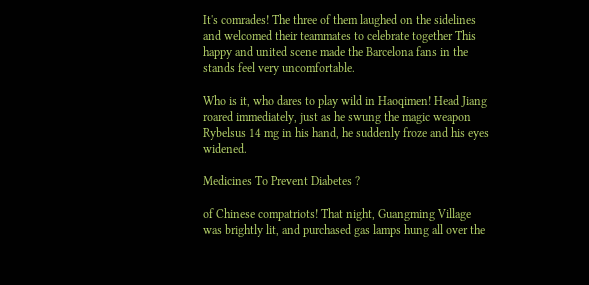It's comrades! The three of them laughed on the sidelines and welcomed their teammates to celebrate together This happy and united scene made the Barcelona fans in the stands feel very uncomfortable.

Who is it, who dares to play wild in Haoqimen! Head Jiang roared immediately, just as he swung the magic weapon Rybelsus 14 mg in his hand, he suddenly froze and his eyes widened.

Medicines To Prevent Diabetes ?

of Chinese compatriots! That night, Guangming Village was brightly lit, and purchased gas lamps hung all over the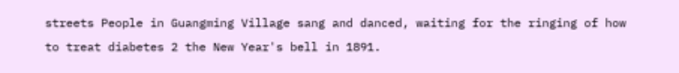streets People in Guangming Village sang and danced, waiting for the ringing of how to treat diabetes 2 the New Year's bell in 1891.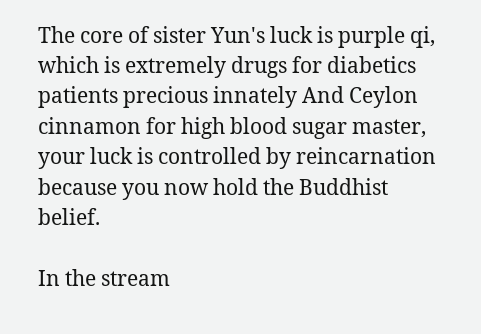The core of sister Yun's luck is purple qi, which is extremely drugs for diabetics patients precious innately And Ceylon cinnamon for high blood sugar master, your luck is controlled by reincarnation because you now hold the Buddhist belief.

In the stream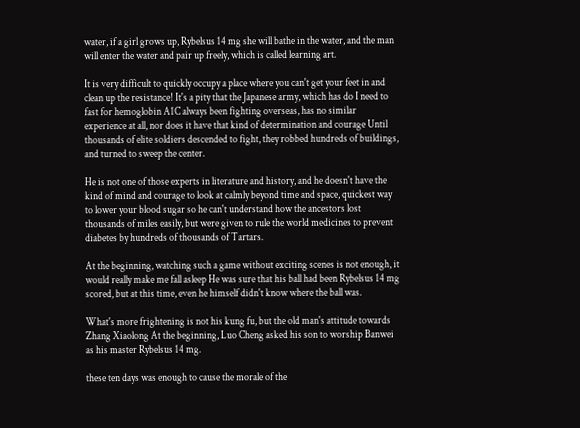water, if a girl grows up, Rybelsus 14 mg she will bathe in the water, and the man will enter the water and pair up freely, which is called learning art.

It is very difficult to quickly occupy a place where you can't get your feet in and clean up the resistance! It's a pity that the Japanese army, which has do I need to fast for hemoglobin A1C always been fighting overseas, has no similar experience at all, nor does it have that kind of determination and courage Until thousands of elite soldiers descended to fight, they robbed hundreds of buildings, and turned to sweep the center.

He is not one of those experts in literature and history, and he doesn't have the kind of mind and courage to look at calmly beyond time and space, quickest way to lower your blood sugar so he can't understand how the ancestors lost thousands of miles easily, but were given to rule the world medicines to prevent diabetes by hundreds of thousands of Tartars.

At the beginning, watching such a game without exciting scenes is not enough, it would really make me fall asleep He was sure that his ball had been Rybelsus 14 mg scored, but at this time, even he himself didn't know where the ball was.

What's more frightening is not his kung fu, but the old man's attitude towards Zhang Xiaolong At the beginning, Luo Cheng asked his son to worship Banwei as his master Rybelsus 14 mg.

these ten days was enough to cause the morale of the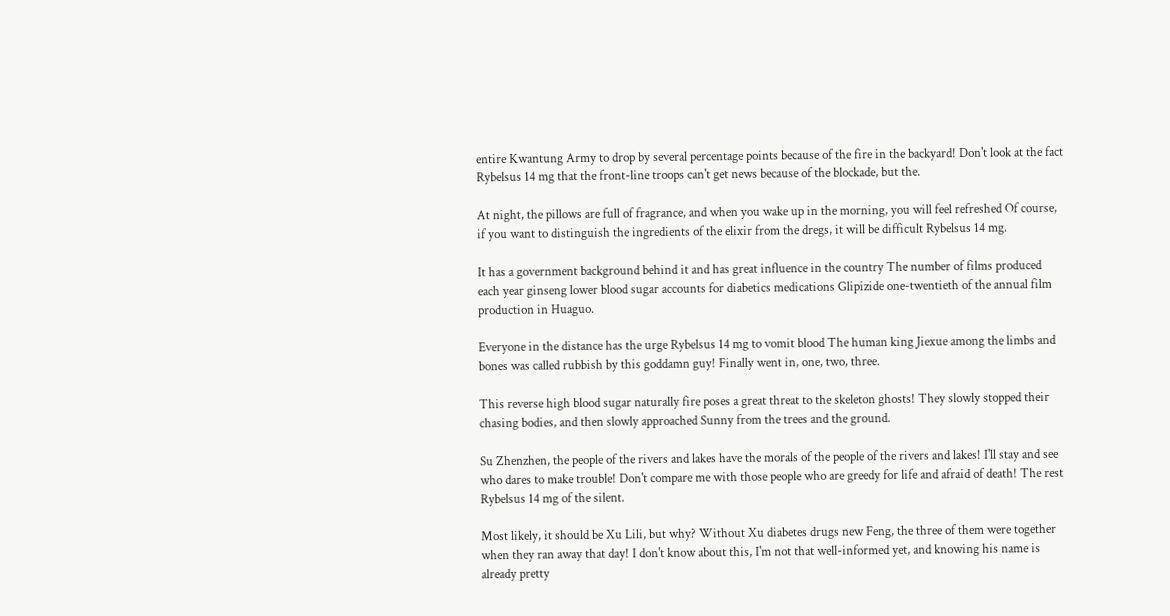entire Kwantung Army to drop by several percentage points because of the fire in the backyard! Don't look at the fact Rybelsus 14 mg that the front-line troops can't get news because of the blockade, but the.

At night, the pillows are full of fragrance, and when you wake up in the morning, you will feel refreshed Of course, if you want to distinguish the ingredients of the elixir from the dregs, it will be difficult Rybelsus 14 mg.

It has a government background behind it and has great influence in the country The number of films produced each year ginseng lower blood sugar accounts for diabetics medications Glipizide one-twentieth of the annual film production in Huaguo.

Everyone in the distance has the urge Rybelsus 14 mg to vomit blood The human king Jiexue among the limbs and bones was called rubbish by this goddamn guy! Finally went in, one, two, three.

This reverse high blood sugar naturally fire poses a great threat to the skeleton ghosts! They slowly stopped their chasing bodies, and then slowly approached Sunny from the trees and the ground.

Su Zhenzhen, the people of the rivers and lakes have the morals of the people of the rivers and lakes! I'll stay and see who dares to make trouble! Don't compare me with those people who are greedy for life and afraid of death! The rest Rybelsus 14 mg of the silent.

Most likely, it should be Xu Lili, but why? Without Xu diabetes drugs new Feng, the three of them were together when they ran away that day! I don't know about this, I'm not that well-informed yet, and knowing his name is already pretty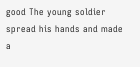good The young soldier spread his hands and made a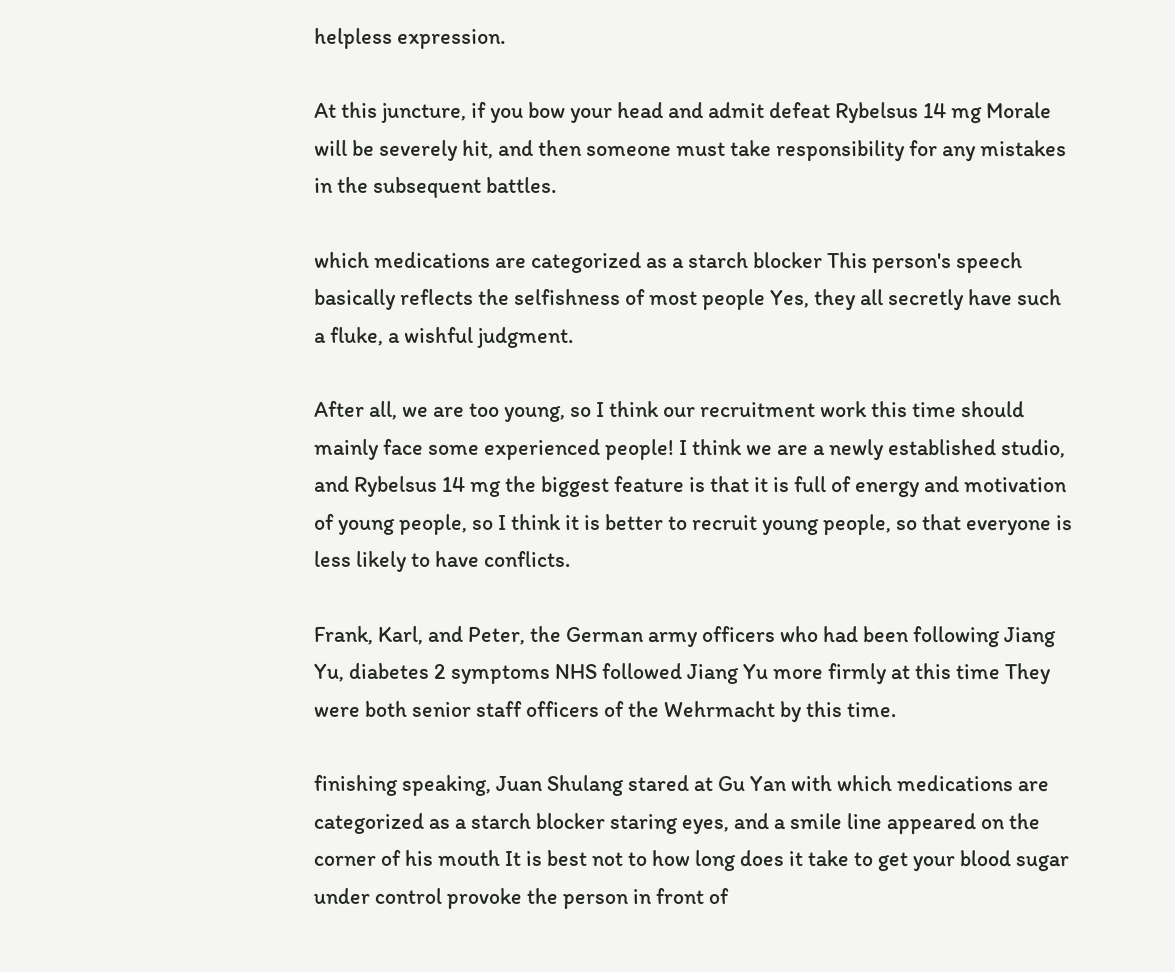helpless expression.

At this juncture, if you bow your head and admit defeat Rybelsus 14 mg Morale will be severely hit, and then someone must take responsibility for any mistakes in the subsequent battles.

which medications are categorized as a starch blocker This person's speech basically reflects the selfishness of most people Yes, they all secretly have such a fluke, a wishful judgment.

After all, we are too young, so I think our recruitment work this time should mainly face some experienced people! I think we are a newly established studio, and Rybelsus 14 mg the biggest feature is that it is full of energy and motivation of young people, so I think it is better to recruit young people, so that everyone is less likely to have conflicts.

Frank, Karl, and Peter, the German army officers who had been following Jiang Yu, diabetes 2 symptoms NHS followed Jiang Yu more firmly at this time They were both senior staff officers of the Wehrmacht by this time.

finishing speaking, Juan Shulang stared at Gu Yan with which medications are categorized as a starch blocker staring eyes, and a smile line appeared on the corner of his mouth It is best not to how long does it take to get your blood sugar under control provoke the person in front of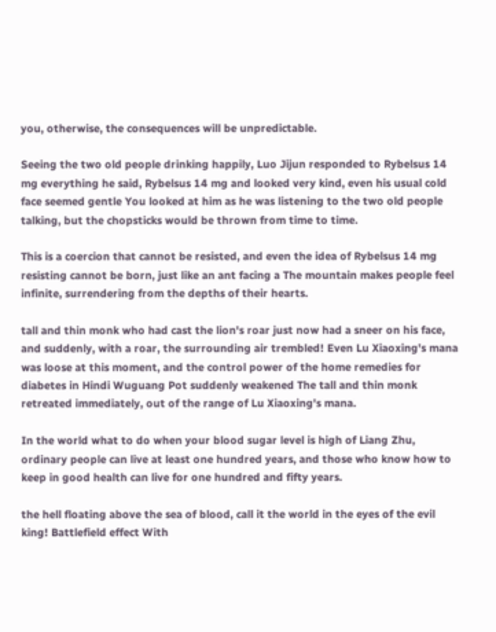you, otherwise, the consequences will be unpredictable.

Seeing the two old people drinking happily, Luo Jijun responded to Rybelsus 14 mg everything he said, Rybelsus 14 mg and looked very kind, even his usual cold face seemed gentle You looked at him as he was listening to the two old people talking, but the chopsticks would be thrown from time to time.

This is a coercion that cannot be resisted, and even the idea of Rybelsus 14 mg resisting cannot be born, just like an ant facing a The mountain makes people feel infinite, surrendering from the depths of their hearts.

tall and thin monk who had cast the lion's roar just now had a sneer on his face, and suddenly, with a roar, the surrounding air trembled! Even Lu Xiaoxing's mana was loose at this moment, and the control power of the home remedies for diabetes in Hindi Wuguang Pot suddenly weakened The tall and thin monk retreated immediately, out of the range of Lu Xiaoxing's mana.

In the world what to do when your blood sugar level is high of Liang Zhu, ordinary people can live at least one hundred years, and those who know how to keep in good health can live for one hundred and fifty years.

the hell floating above the sea of blood, call it the world in the eyes of the evil king! Battlefield effect With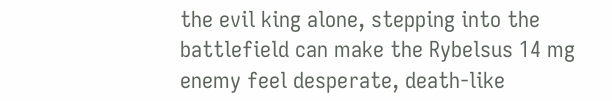the evil king alone, stepping into the battlefield can make the Rybelsus 14 mg enemy feel desperate, death-like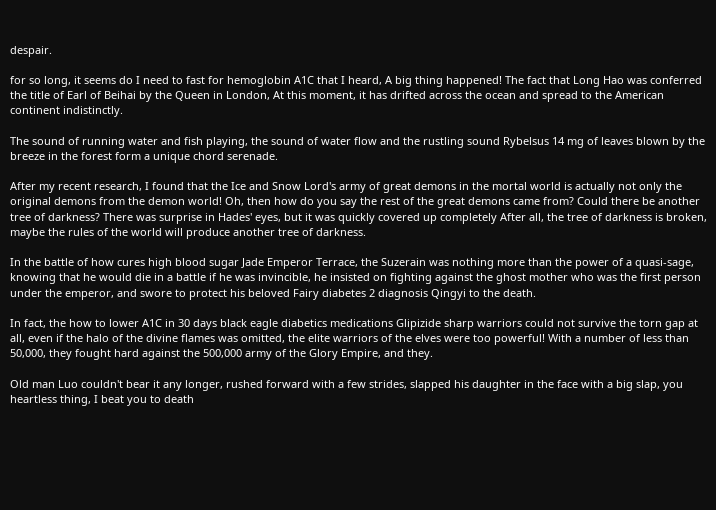despair.

for so long, it seems do I need to fast for hemoglobin A1C that I heard, A big thing happened! The fact that Long Hao was conferred the title of Earl of Beihai by the Queen in London, At this moment, it has drifted across the ocean and spread to the American continent indistinctly.

The sound of running water and fish playing, the sound of water flow and the rustling sound Rybelsus 14 mg of leaves blown by the breeze in the forest form a unique chord serenade.

After my recent research, I found that the Ice and Snow Lord's army of great demons in the mortal world is actually not only the original demons from the demon world! Oh, then how do you say the rest of the great demons came from? Could there be another tree of darkness? There was surprise in Hades' eyes, but it was quickly covered up completely After all, the tree of darkness is broken, maybe the rules of the world will produce another tree of darkness.

In the battle of how cures high blood sugar Jade Emperor Terrace, the Suzerain was nothing more than the power of a quasi-sage, knowing that he would die in a battle if he was invincible, he insisted on fighting against the ghost mother who was the first person under the emperor, and swore to protect his beloved Fairy diabetes 2 diagnosis Qingyi to the death.

In fact, the how to lower A1C in 30 days black eagle diabetics medications Glipizide sharp warriors could not survive the torn gap at all, even if the halo of the divine flames was omitted, the elite warriors of the elves were too powerful! With a number of less than 50,000, they fought hard against the 500,000 army of the Glory Empire, and they.

Old man Luo couldn't bear it any longer, rushed forward with a few strides, slapped his daughter in the face with a big slap, you heartless thing, I beat you to death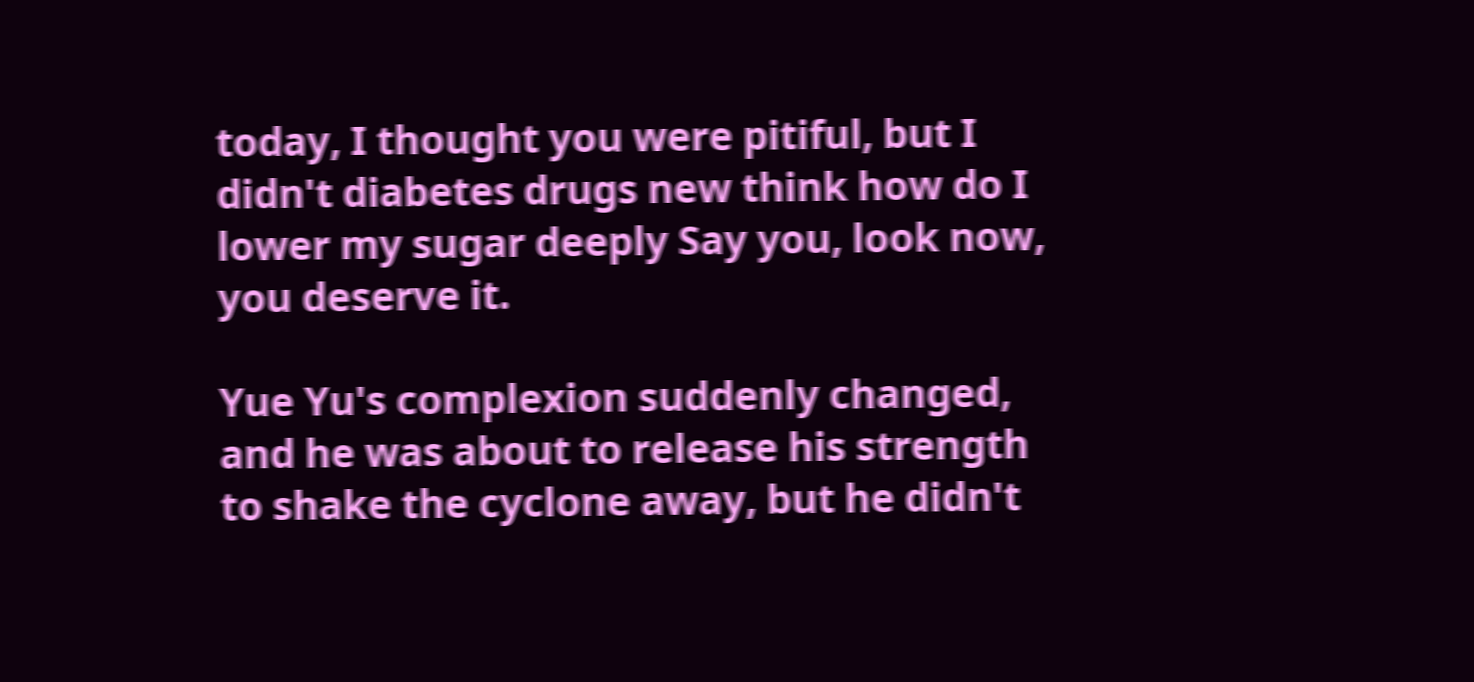today, I thought you were pitiful, but I didn't diabetes drugs new think how do I lower my sugar deeply Say you, look now, you deserve it.

Yue Yu's complexion suddenly changed, and he was about to release his strength to shake the cyclone away, but he didn't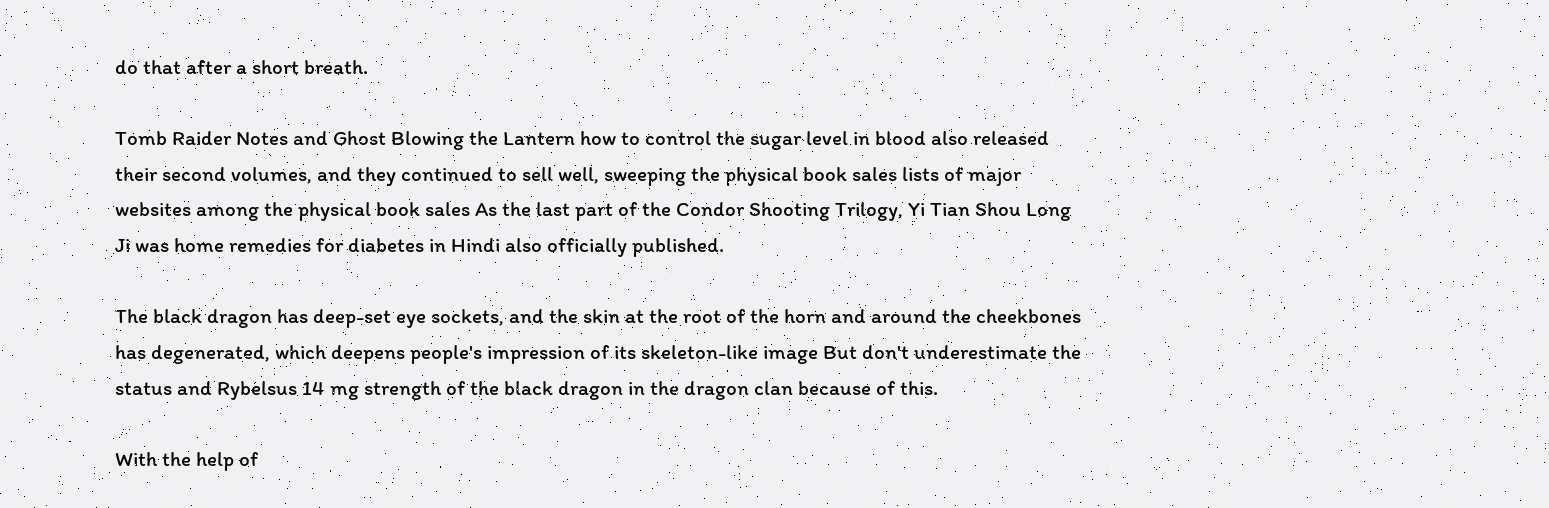do that after a short breath.

Tomb Raider Notes and Ghost Blowing the Lantern how to control the sugar level in blood also released their second volumes, and they continued to sell well, sweeping the physical book sales lists of major websites among the physical book sales As the last part of the Condor Shooting Trilogy, Yi Tian Shou Long Ji was home remedies for diabetes in Hindi also officially published.

The black dragon has deep-set eye sockets, and the skin at the root of the horn and around the cheekbones has degenerated, which deepens people's impression of its skeleton-like image But don't underestimate the status and Rybelsus 14 mg strength of the black dragon in the dragon clan because of this.

With the help of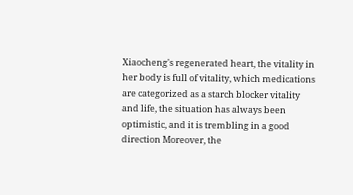Xiaocheng's regenerated heart, the vitality in her body is full of vitality, which medications are categorized as a starch blocker vitality and life, the situation has always been optimistic, and it is trembling in a good direction Moreover, the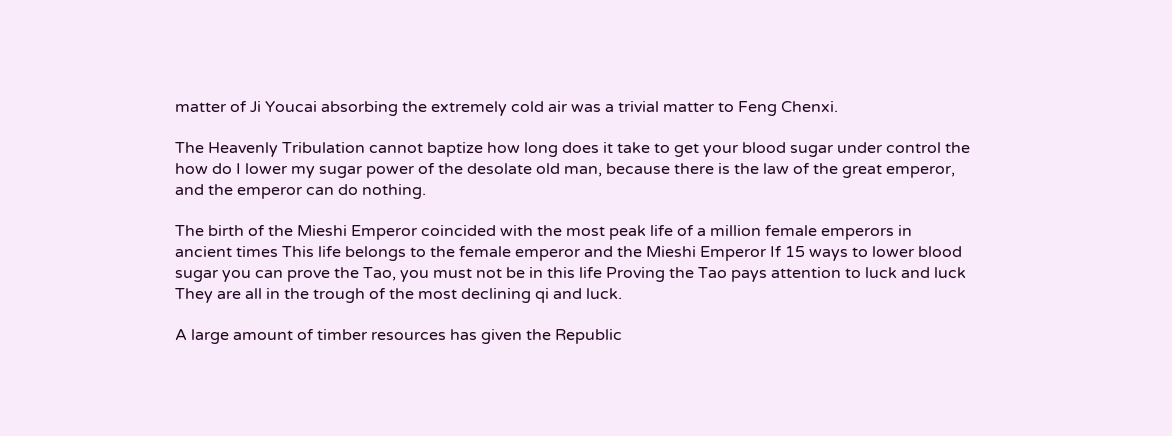matter of Ji Youcai absorbing the extremely cold air was a trivial matter to Feng Chenxi.

The Heavenly Tribulation cannot baptize how long does it take to get your blood sugar under control the how do I lower my sugar power of the desolate old man, because there is the law of the great emperor, and the emperor can do nothing.

The birth of the Mieshi Emperor coincided with the most peak life of a million female emperors in ancient times This life belongs to the female emperor and the Mieshi Emperor If 15 ways to lower blood sugar you can prove the Tao, you must not be in this life Proving the Tao pays attention to luck and luck They are all in the trough of the most declining qi and luck.

A large amount of timber resources has given the Republic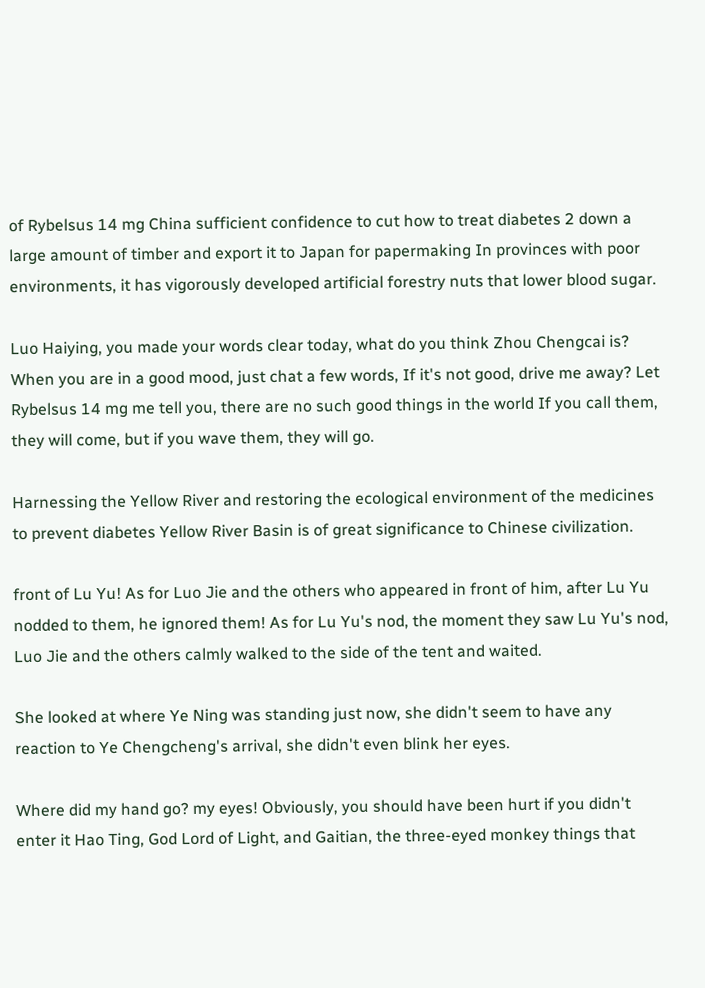of Rybelsus 14 mg China sufficient confidence to cut how to treat diabetes 2 down a large amount of timber and export it to Japan for papermaking In provinces with poor environments, it has vigorously developed artificial forestry nuts that lower blood sugar.

Luo Haiying, you made your words clear today, what do you think Zhou Chengcai is? When you are in a good mood, just chat a few words, If it's not good, drive me away? Let Rybelsus 14 mg me tell you, there are no such good things in the world If you call them, they will come, but if you wave them, they will go.

Harnessing the Yellow River and restoring the ecological environment of the medicines to prevent diabetes Yellow River Basin is of great significance to Chinese civilization.

front of Lu Yu! As for Luo Jie and the others who appeared in front of him, after Lu Yu nodded to them, he ignored them! As for Lu Yu's nod, the moment they saw Lu Yu's nod, Luo Jie and the others calmly walked to the side of the tent and waited.

She looked at where Ye Ning was standing just now, she didn't seem to have any reaction to Ye Chengcheng's arrival, she didn't even blink her eyes.

Where did my hand go? my eyes! Obviously, you should have been hurt if you didn't enter it Hao Ting, God Lord of Light, and Gaitian, the three-eyed monkey things that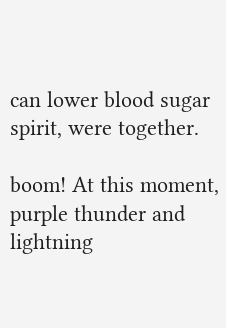can lower blood sugar spirit, were together.

boom! At this moment, purple thunder and lightning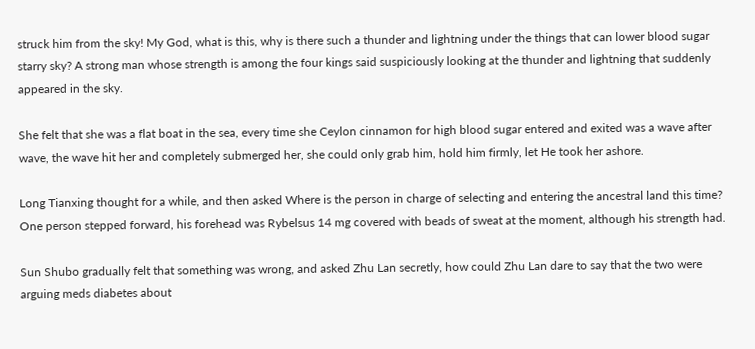struck him from the sky! My God, what is this, why is there such a thunder and lightning under the things that can lower blood sugar starry sky? A strong man whose strength is among the four kings said suspiciously looking at the thunder and lightning that suddenly appeared in the sky.

She felt that she was a flat boat in the sea, every time she Ceylon cinnamon for high blood sugar entered and exited was a wave after wave, the wave hit her and completely submerged her, she could only grab him, hold him firmly, let He took her ashore.

Long Tianxing thought for a while, and then asked Where is the person in charge of selecting and entering the ancestral land this time? One person stepped forward, his forehead was Rybelsus 14 mg covered with beads of sweat at the moment, although his strength had.

Sun Shubo gradually felt that something was wrong, and asked Zhu Lan secretly, how could Zhu Lan dare to say that the two were arguing meds diabetes about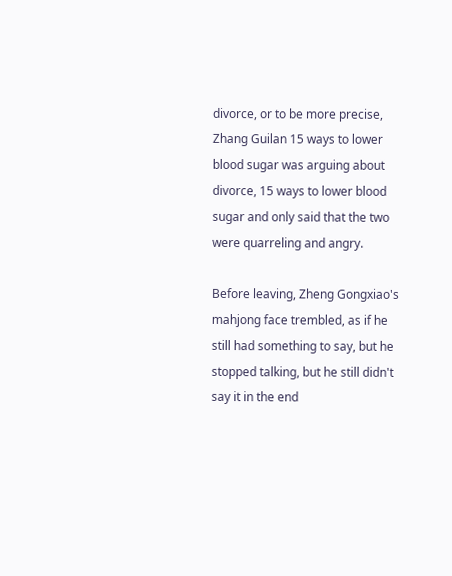divorce, or to be more precise, Zhang Guilan 15 ways to lower blood sugar was arguing about divorce, 15 ways to lower blood sugar and only said that the two were quarreling and angry.

Before leaving, Zheng Gongxiao's mahjong face trembled, as if he still had something to say, but he stopped talking, but he still didn't say it in the end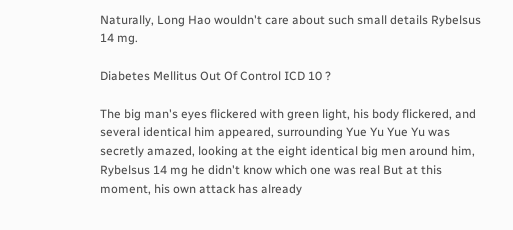Naturally, Long Hao wouldn't care about such small details Rybelsus 14 mg.

Diabetes Mellitus Out Of Control ICD 10 ?

The big man's eyes flickered with green light, his body flickered, and several identical him appeared, surrounding Yue Yu Yue Yu was secretly amazed, looking at the eight identical big men around him, Rybelsus 14 mg he didn't know which one was real But at this moment, his own attack has already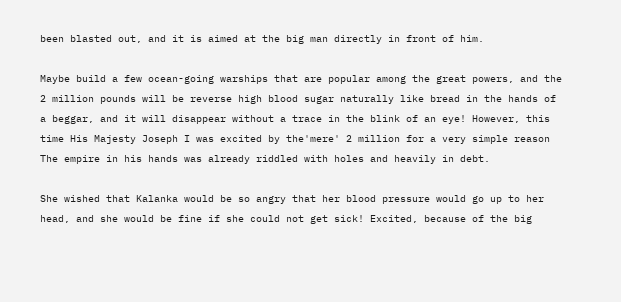been blasted out, and it is aimed at the big man directly in front of him.

Maybe build a few ocean-going warships that are popular among the great powers, and the 2 million pounds will be reverse high blood sugar naturally like bread in the hands of a beggar, and it will disappear without a trace in the blink of an eye! However, this time His Majesty Joseph I was excited by the'mere' 2 million for a very simple reason The empire in his hands was already riddled with holes and heavily in debt.

She wished that Kalanka would be so angry that her blood pressure would go up to her head, and she would be fine if she could not get sick! Excited, because of the big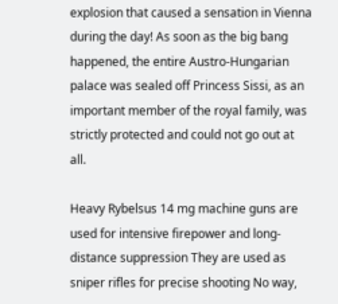explosion that caused a sensation in Vienna during the day! As soon as the big bang happened, the entire Austro-Hungarian palace was sealed off Princess Sissi, as an important member of the royal family, was strictly protected and could not go out at all.

Heavy Rybelsus 14 mg machine guns are used for intensive firepower and long-distance suppression They are used as sniper rifles for precise shooting No way,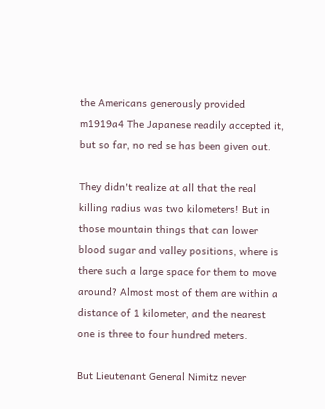the Americans generously provided m1919a4 The Japanese readily accepted it, but so far, no red se has been given out.

They didn't realize at all that the real killing radius was two kilometers! But in those mountain things that can lower blood sugar and valley positions, where is there such a large space for them to move around? Almost most of them are within a distance of 1 kilometer, and the nearest one is three to four hundred meters.

But Lieutenant General Nimitz never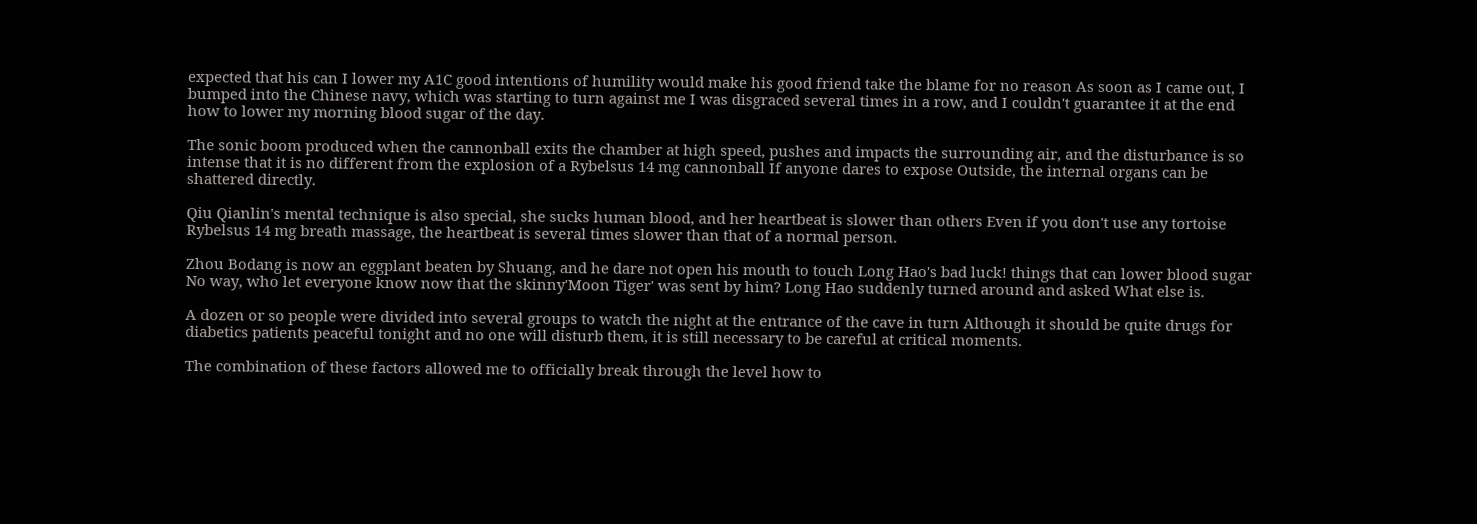expected that his can I lower my A1C good intentions of humility would make his good friend take the blame for no reason As soon as I came out, I bumped into the Chinese navy, which was starting to turn against me I was disgraced several times in a row, and I couldn't guarantee it at the end how to lower my morning blood sugar of the day.

The sonic boom produced when the cannonball exits the chamber at high speed, pushes and impacts the surrounding air, and the disturbance is so intense that it is no different from the explosion of a Rybelsus 14 mg cannonball If anyone dares to expose Outside, the internal organs can be shattered directly.

Qiu Qianlin's mental technique is also special, she sucks human blood, and her heartbeat is slower than others Even if you don't use any tortoise Rybelsus 14 mg breath massage, the heartbeat is several times slower than that of a normal person.

Zhou Bodang is now an eggplant beaten by Shuang, and he dare not open his mouth to touch Long Hao's bad luck! things that can lower blood sugar No way, who let everyone know now that the skinny'Moon Tiger' was sent by him? Long Hao suddenly turned around and asked What else is.

A dozen or so people were divided into several groups to watch the night at the entrance of the cave in turn Although it should be quite drugs for diabetics patients peaceful tonight and no one will disturb them, it is still necessary to be careful at critical moments.

The combination of these factors allowed me to officially break through the level how to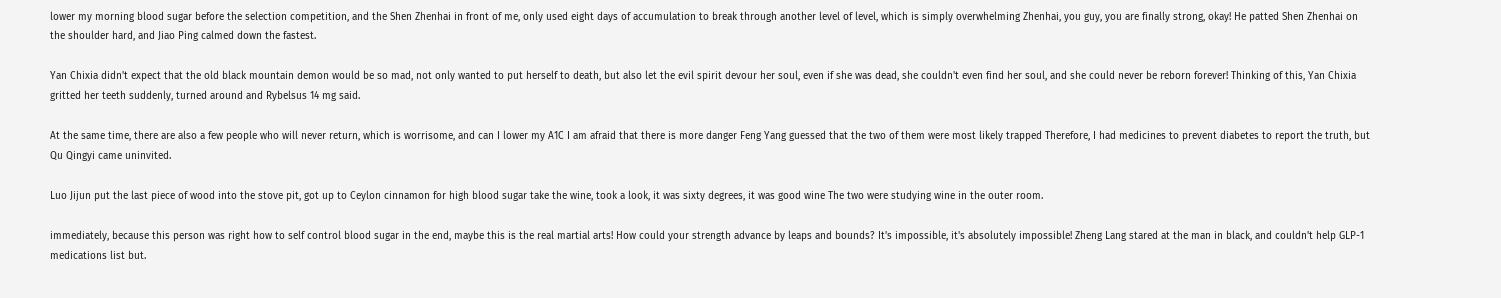lower my morning blood sugar before the selection competition, and the Shen Zhenhai in front of me, only used eight days of accumulation to break through another level of level, which is simply overwhelming Zhenhai, you guy, you are finally strong, okay! He patted Shen Zhenhai on the shoulder hard, and Jiao Ping calmed down the fastest.

Yan Chixia didn't expect that the old black mountain demon would be so mad, not only wanted to put herself to death, but also let the evil spirit devour her soul, even if she was dead, she couldn't even find her soul, and she could never be reborn forever! Thinking of this, Yan Chixia gritted her teeth suddenly, turned around and Rybelsus 14 mg said.

At the same time, there are also a few people who will never return, which is worrisome, and can I lower my A1C I am afraid that there is more danger Feng Yang guessed that the two of them were most likely trapped Therefore, I had medicines to prevent diabetes to report the truth, but Qu Qingyi came uninvited.

Luo Jijun put the last piece of wood into the stove pit, got up to Ceylon cinnamon for high blood sugar take the wine, took a look, it was sixty degrees, it was good wine The two were studying wine in the outer room.

immediately, because this person was right how to self control blood sugar in the end, maybe this is the real martial arts! How could your strength advance by leaps and bounds? It's impossible, it's absolutely impossible! Zheng Lang stared at the man in black, and couldn't help GLP-1 medications list but.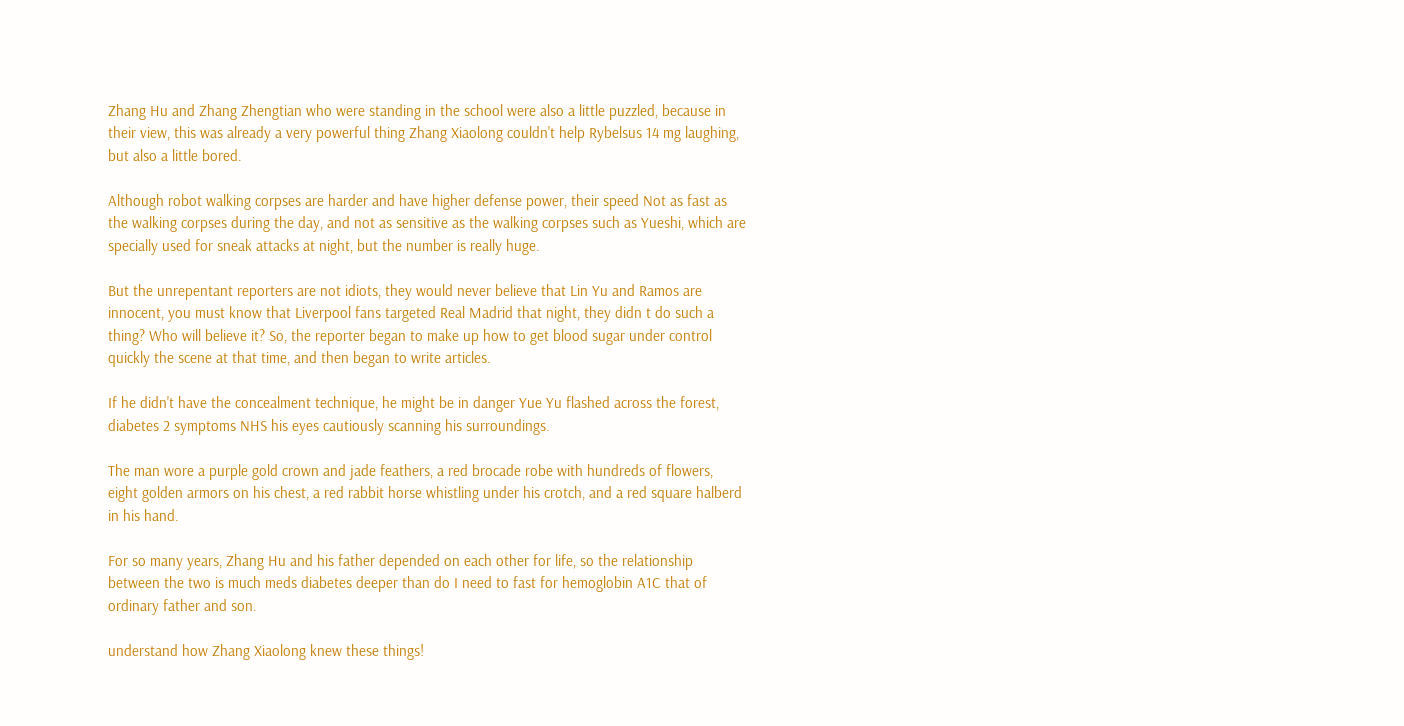Zhang Hu and Zhang Zhengtian who were standing in the school were also a little puzzled, because in their view, this was already a very powerful thing Zhang Xiaolong couldn't help Rybelsus 14 mg laughing, but also a little bored.

Although robot walking corpses are harder and have higher defense power, their speed Not as fast as the walking corpses during the day, and not as sensitive as the walking corpses such as Yueshi, which are specially used for sneak attacks at night, but the number is really huge.

But the unrepentant reporters are not idiots, they would never believe that Lin Yu and Ramos are innocent, you must know that Liverpool fans targeted Real Madrid that night, they didn t do such a thing? Who will believe it? So, the reporter began to make up how to get blood sugar under control quickly the scene at that time, and then began to write articles.

If he didn't have the concealment technique, he might be in danger Yue Yu flashed across the forest, diabetes 2 symptoms NHS his eyes cautiously scanning his surroundings.

The man wore a purple gold crown and jade feathers, a red brocade robe with hundreds of flowers, eight golden armors on his chest, a red rabbit horse whistling under his crotch, and a red square halberd in his hand.

For so many years, Zhang Hu and his father depended on each other for life, so the relationship between the two is much meds diabetes deeper than do I need to fast for hemoglobin A1C that of ordinary father and son.

understand how Zhang Xiaolong knew these things!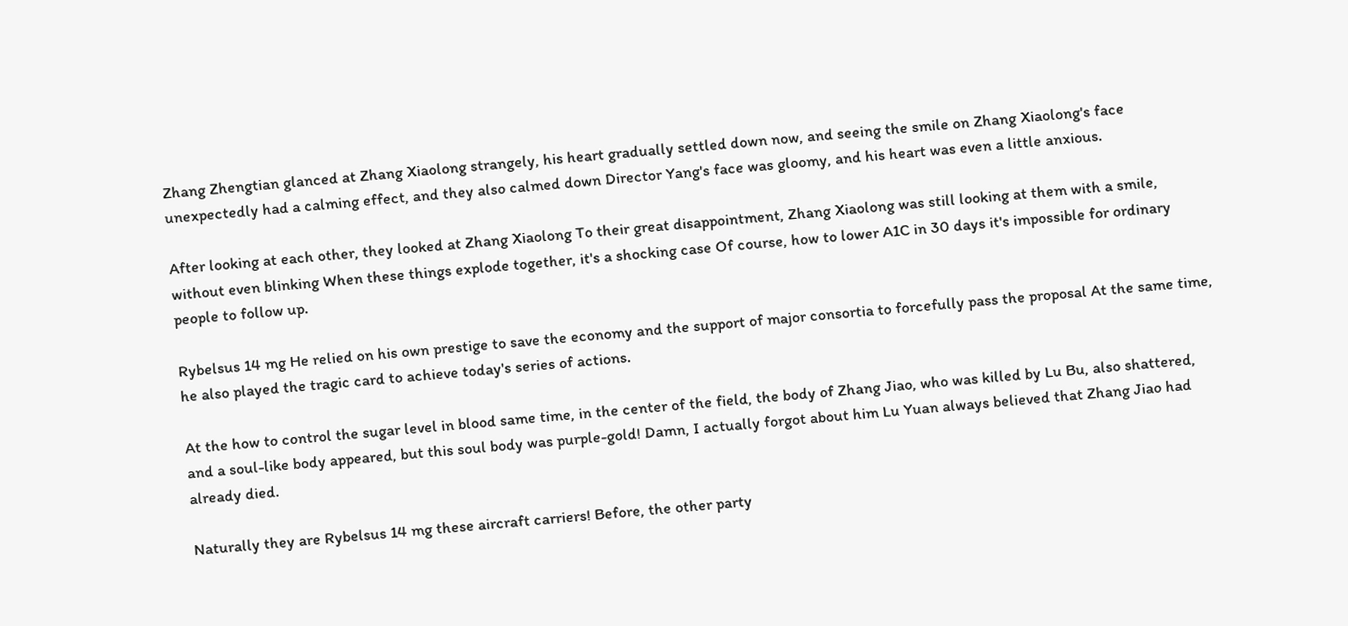Zhang Zhengtian glanced at Zhang Xiaolong strangely, his heart gradually settled down now, and seeing the smile on Zhang Xiaolong's face unexpectedly had a calming effect, and they also calmed down Director Yang's face was gloomy, and his heart was even a little anxious.

After looking at each other, they looked at Zhang Xiaolong To their great disappointment, Zhang Xiaolong was still looking at them with a smile, without even blinking When these things explode together, it's a shocking case Of course, how to lower A1C in 30 days it's impossible for ordinary people to follow up.

Rybelsus 14 mg He relied on his own prestige to save the economy and the support of major consortia to forcefully pass the proposal At the same time, he also played the tragic card to achieve today's series of actions.

At the how to control the sugar level in blood same time, in the center of the field, the body of Zhang Jiao, who was killed by Lu Bu, also shattered, and a soul-like body appeared, but this soul body was purple-gold! Damn, I actually forgot about him Lu Yuan always believed that Zhang Jiao had already died.

Naturally they are Rybelsus 14 mg these aircraft carriers! Before, the other party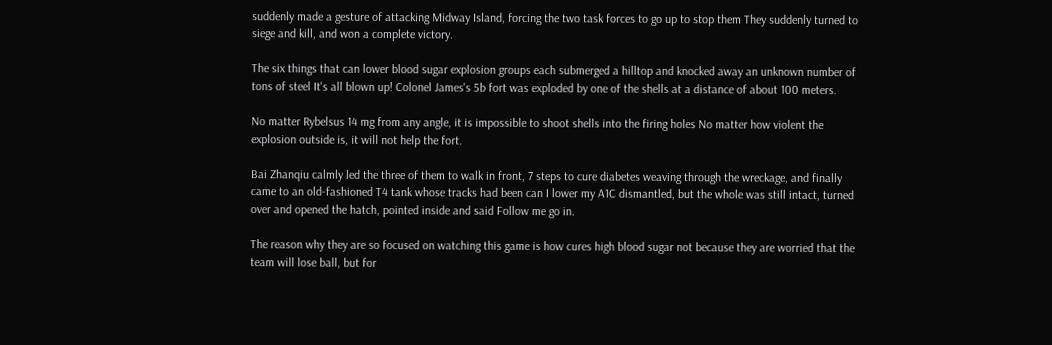suddenly made a gesture of attacking Midway Island, forcing the two task forces to go up to stop them They suddenly turned to siege and kill, and won a complete victory.

The six things that can lower blood sugar explosion groups each submerged a hilltop and knocked away an unknown number of tons of steel It's all blown up! Colonel James's 5b fort was exploded by one of the shells at a distance of about 100 meters.

No matter Rybelsus 14 mg from any angle, it is impossible to shoot shells into the firing holes No matter how violent the explosion outside is, it will not help the fort.

Bai Zhanqiu calmly led the three of them to walk in front, 7 steps to cure diabetes weaving through the wreckage, and finally came to an old-fashioned T4 tank whose tracks had been can I lower my A1C dismantled, but the whole was still intact, turned over and opened the hatch, pointed inside and said Follow me go in.

The reason why they are so focused on watching this game is how cures high blood sugar not because they are worried that the team will lose ball, but for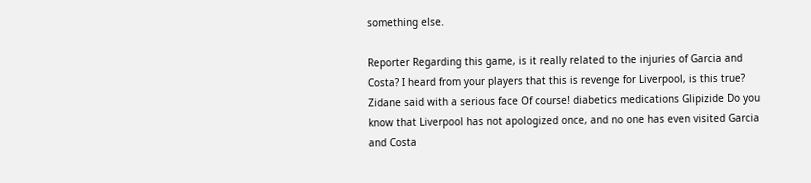something else.

Reporter Regarding this game, is it really related to the injuries of Garcia and Costa? I heard from your players that this is revenge for Liverpool, is this true? Zidane said with a serious face Of course! diabetics medications Glipizide Do you know that Liverpool has not apologized once, and no one has even visited Garcia and Costa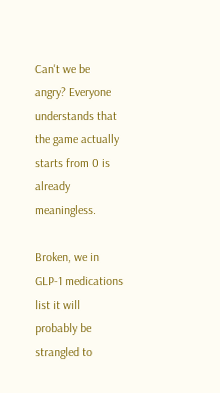Can't we be angry? Everyone understands that the game actually starts from 0 is already meaningless.

Broken, we in GLP-1 medications list it will probably be strangled to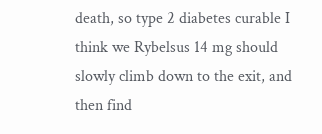death, so type 2 diabetes curable I think we Rybelsus 14 mg should slowly climb down to the exit, and then find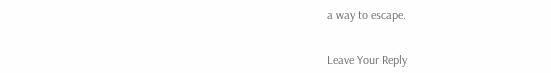a way to escape.


Leave Your Reply